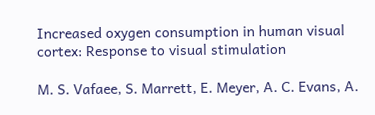Increased oxygen consumption in human visual cortex: Response to visual stimulation

M. S. Vafaee, S. Marrett, E. Meyer, A. C. Evans, A.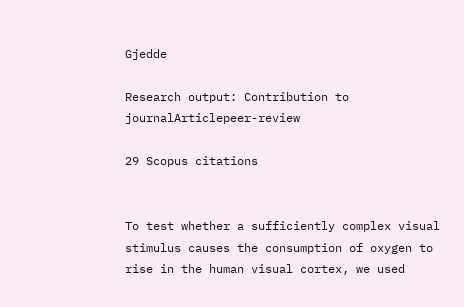Gjedde

Research output: Contribution to journalArticlepeer-review

29 Scopus citations


To test whether a sufficiently complex visual stimulus causes the consumption of oxygen to rise in the human visual cortex, we used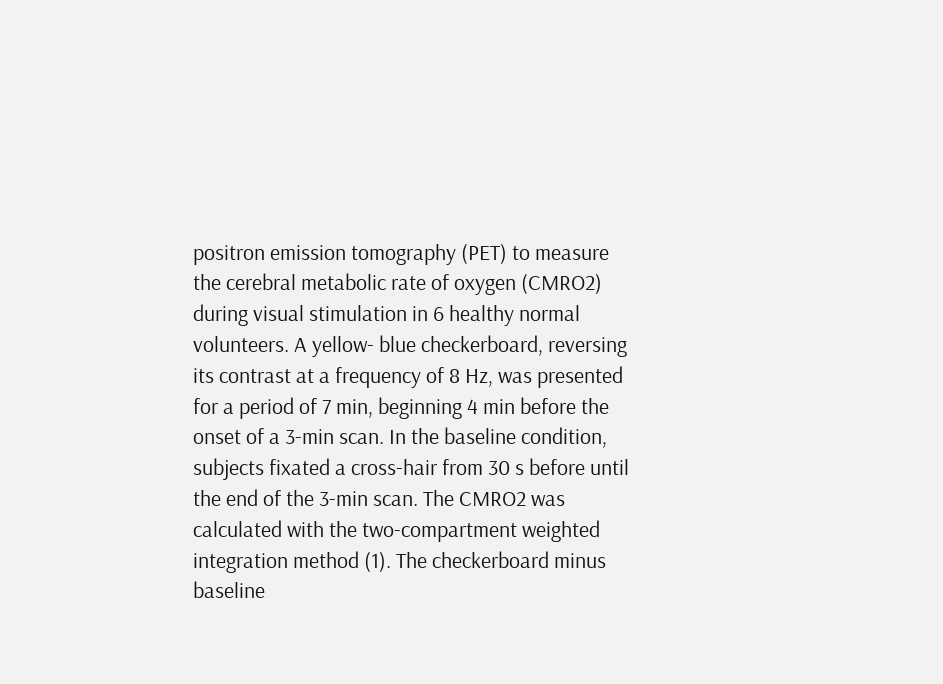positron emission tomography (PET) to measure the cerebral metabolic rate of oxygen (CMRO2) during visual stimulation in 6 healthy normal volunteers. A yellow- blue checkerboard, reversing its contrast at a frequency of 8 Hz, was presented for a period of 7 min, beginning 4 min before the onset of a 3-min scan. In the baseline condition, subjects fixated a cross-hair from 30 s before until the end of the 3-min scan. The CMRO2 was calculated with the two-compartment weighted integration method (1). The checkerboard minus baseline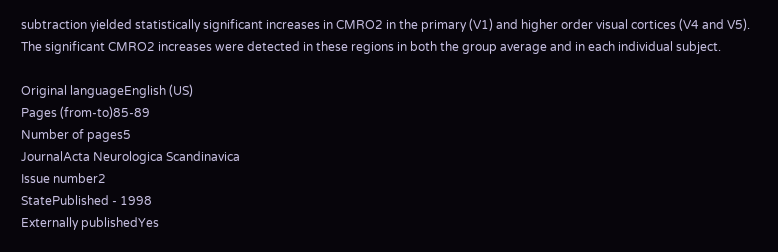subtraction yielded statistically significant increases in CMRO2 in the primary (V1) and higher order visual cortices (V4 and V5). The significant CMRO2 increases were detected in these regions in both the group average and in each individual subject.

Original languageEnglish (US)
Pages (from-to)85-89
Number of pages5
JournalActa Neurologica Scandinavica
Issue number2
StatePublished - 1998
Externally publishedYes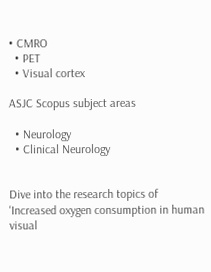• CMRO
  • PET
  • Visual cortex

ASJC Scopus subject areas

  • Neurology
  • Clinical Neurology


Dive into the research topics of 'Increased oxygen consumption in human visual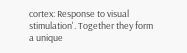cortex: Response to visual stimulation'. Together they form a unique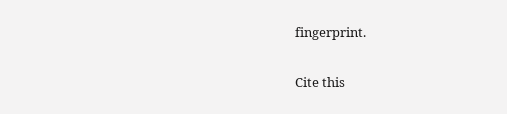fingerprint.

Cite this